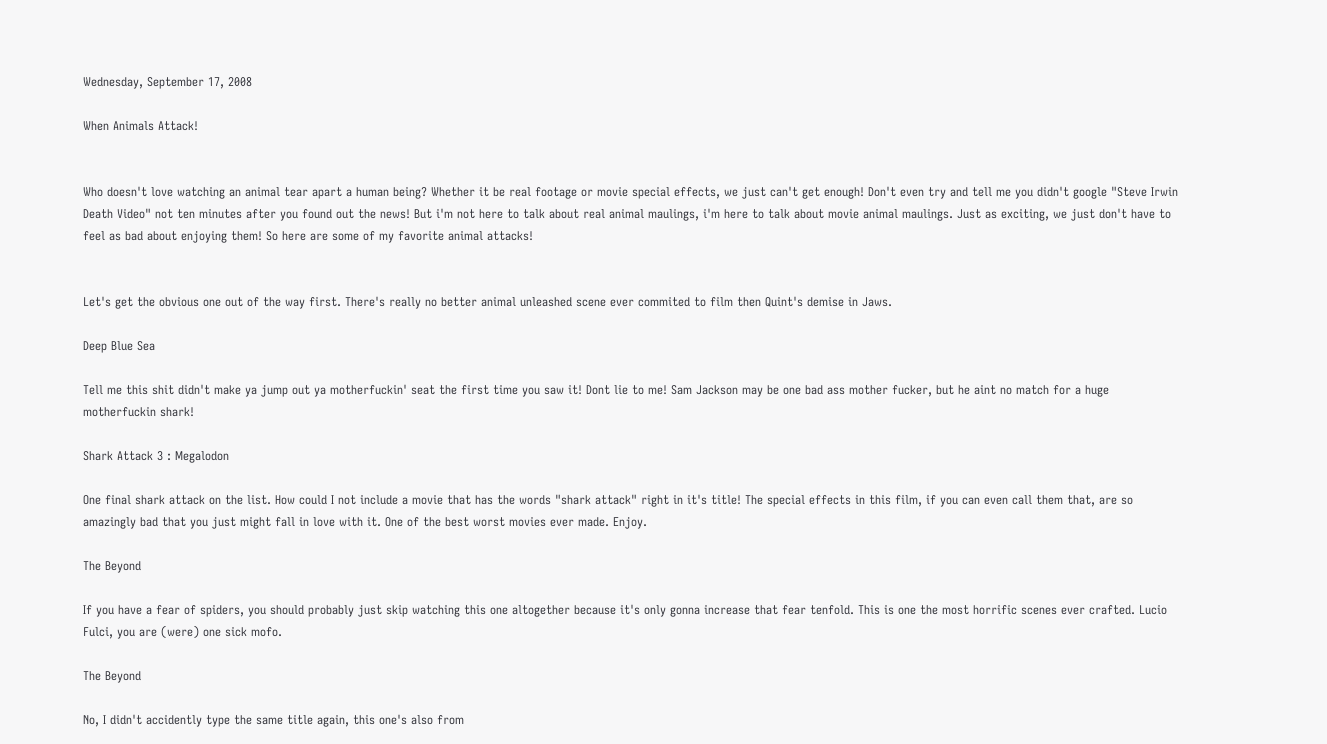Wednesday, September 17, 2008

When Animals Attack!


Who doesn't love watching an animal tear apart a human being? Whether it be real footage or movie special effects, we just can't get enough! Don't even try and tell me you didn't google "Steve Irwin Death Video" not ten minutes after you found out the news! But i'm not here to talk about real animal maulings, i'm here to talk about movie animal maulings. Just as exciting, we just don't have to feel as bad about enjoying them! So here are some of my favorite animal attacks!


Let's get the obvious one out of the way first. There's really no better animal unleashed scene ever commited to film then Quint's demise in Jaws.

Deep Blue Sea

Tell me this shit didn't make ya jump out ya motherfuckin' seat the first time you saw it! Dont lie to me! Sam Jackson may be one bad ass mother fucker, but he aint no match for a huge motherfuckin shark!

Shark Attack 3 : Megalodon

One final shark attack on the list. How could I not include a movie that has the words "shark attack" right in it's title! The special effects in this film, if you can even call them that, are so amazingly bad that you just might fall in love with it. One of the best worst movies ever made. Enjoy.

The Beyond

If you have a fear of spiders, you should probably just skip watching this one altogether because it's only gonna increase that fear tenfold. This is one the most horrific scenes ever crafted. Lucio Fulci, you are (were) one sick mofo.

The Beyond

No, I didn't accidently type the same title again, this one's also from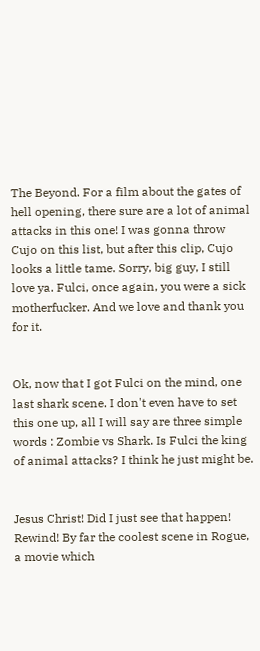The Beyond. For a film about the gates of hell opening, there sure are a lot of animal attacks in this one! I was gonna throw Cujo on this list, but after this clip, Cujo looks a little tame. Sorry, big guy, I still love ya. Fulci, once again, you were a sick motherfucker. And we love and thank you for it.


Ok, now that I got Fulci on the mind, one last shark scene. I don't even have to set this one up, all I will say are three simple words : Zombie vs Shark. Is Fulci the king of animal attacks? I think he just might be.


Jesus Christ! Did I just see that happen! Rewind! By far the coolest scene in Rogue, a movie which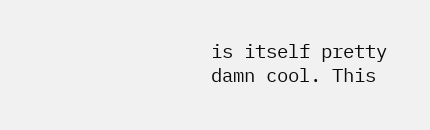is itself pretty damn cool. This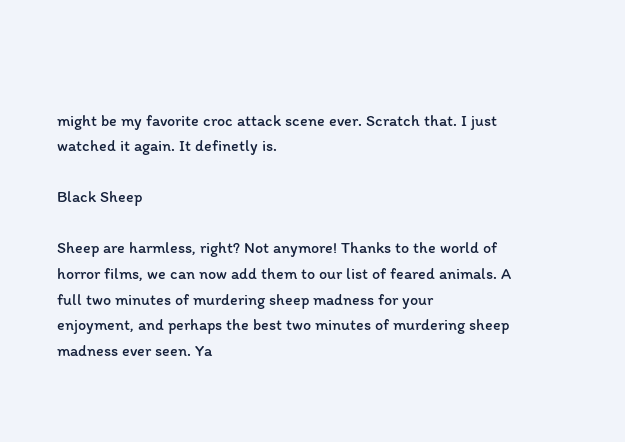might be my favorite croc attack scene ever. Scratch that. I just watched it again. It definetly is.

Black Sheep

Sheep are harmless, right? Not anymore! Thanks to the world of horror films, we can now add them to our list of feared animals. A full two minutes of murdering sheep madness for your enjoyment, and perhaps the best two minutes of murdering sheep madness ever seen. Ya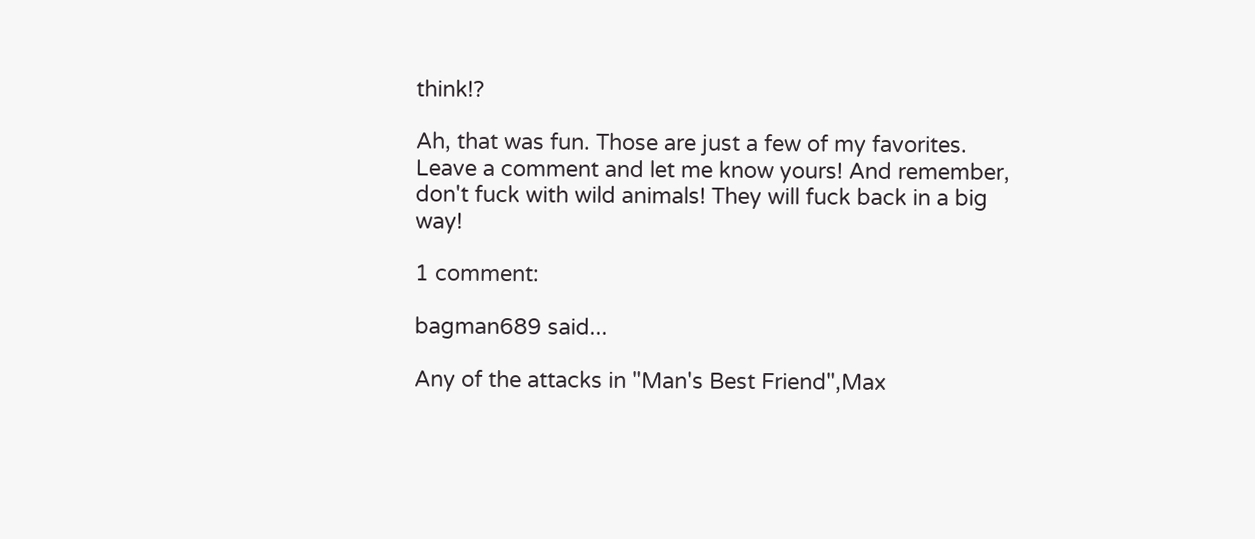think!?

Ah, that was fun. Those are just a few of my favorites. Leave a comment and let me know yours! And remember, don't fuck with wild animals! They will fuck back in a big way!

1 comment:

bagman689 said...

Any of the attacks in "Man's Best Friend",Max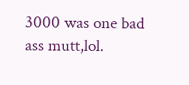3000 was one bad ass mutt,lol.